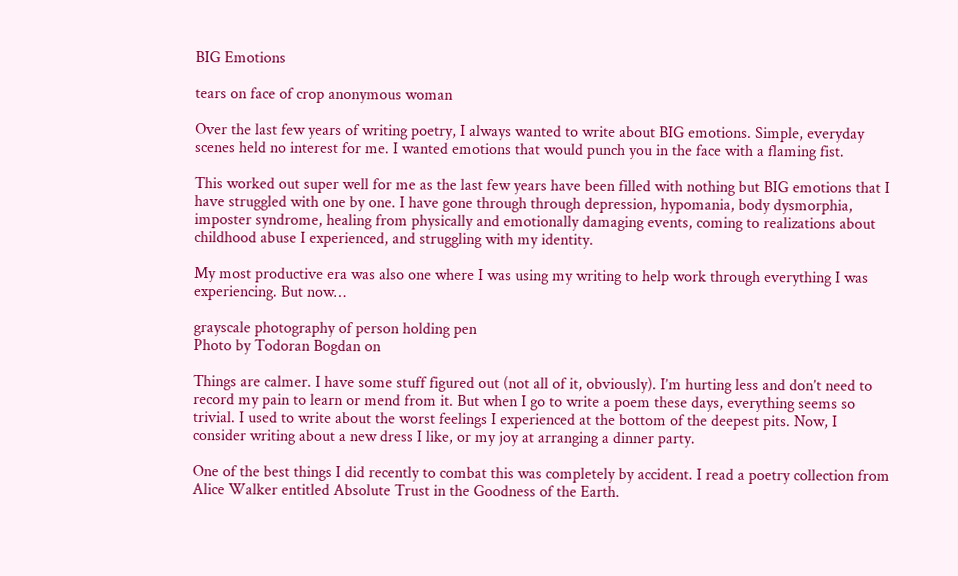BIG Emotions

tears on face of crop anonymous woman

Over the last few years of writing poetry, I always wanted to write about BIG emotions. Simple, everyday scenes held no interest for me. I wanted emotions that would punch you in the face with a flaming fist.

This worked out super well for me as the last few years have been filled with nothing but BIG emotions that I have struggled with one by one. I have gone through through depression, hypomania, body dysmorphia, imposter syndrome, healing from physically and emotionally damaging events, coming to realizations about childhood abuse I experienced, and struggling with my identity.

My most productive era was also one where I was using my writing to help work through everything I was experiencing. But now…

grayscale photography of person holding pen
Photo by Todoran Bogdan on

Things are calmer. I have some stuff figured out (not all of it, obviously). I’m hurting less and don’t need to record my pain to learn or mend from it. But when I go to write a poem these days, everything seems so trivial. I used to write about the worst feelings I experienced at the bottom of the deepest pits. Now, I consider writing about a new dress I like, or my joy at arranging a dinner party.

One of the best things I did recently to combat this was completely by accident. I read a poetry collection from Alice Walker entitled Absolute Trust in the Goodness of the Earth.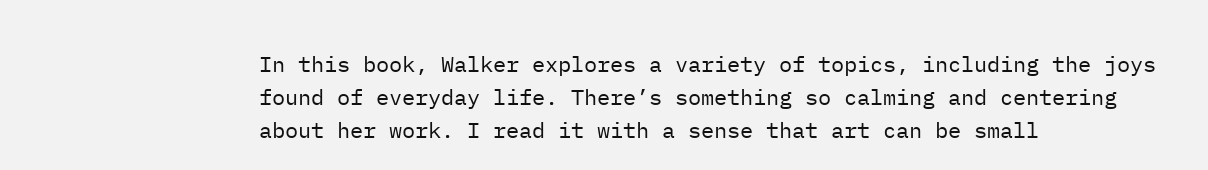In this book, Walker explores a variety of topics, including the joys found of everyday life. There’s something so calming and centering about her work. I read it with a sense that art can be small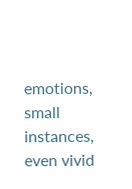emotions, small instances, even vivid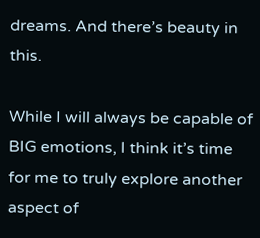dreams. And there’s beauty in this.

While I will always be capable of BIG emotions, I think it’s time for me to truly explore another aspect of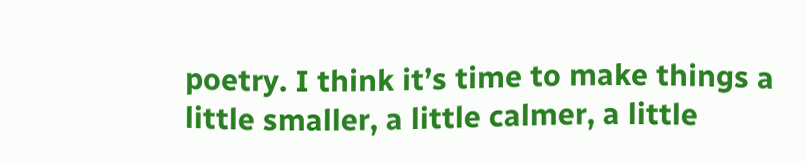poetry. I think it’s time to make things a little smaller, a little calmer, a little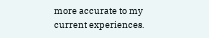more accurate to my current experiences.